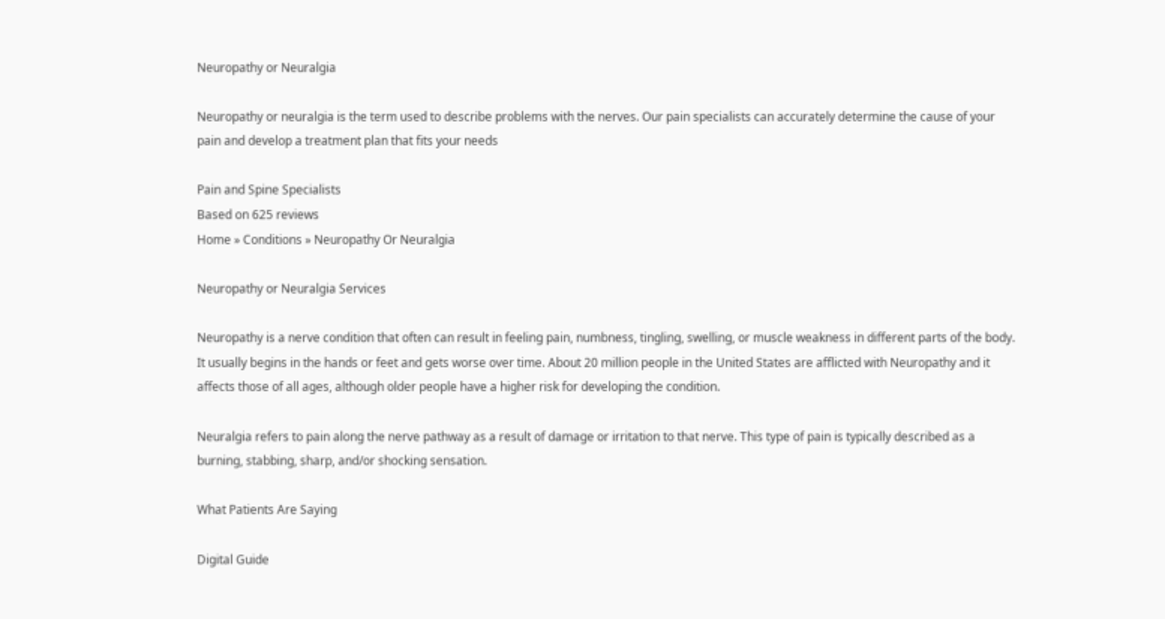Neuropathy or Neuralgia

Neuropathy or neuralgia is the term used to describe problems with the nerves. Our pain specialists can accurately determine the cause of your pain and develop a treatment plan that fits your needs

Pain and Spine Specialists
Based on 625 reviews
Home » Conditions » Neuropathy Or Neuralgia

Neuropathy or Neuralgia Services

Neuropathy is a nerve condition that often can result in feeling pain, numbness, tingling, swelling, or muscle weakness in different parts of the body. It usually begins in the hands or feet and gets worse over time. About 20 million people in the United States are afflicted with Neuropathy and it affects those of all ages, although older people have a higher risk for developing the condition.

Neuralgia refers to pain along the nerve pathway as a result of damage or irritation to that nerve. This type of pain is typically described as a burning, stabbing, sharp, and/or shocking sensation.

What Patients Are Saying

Digital Guide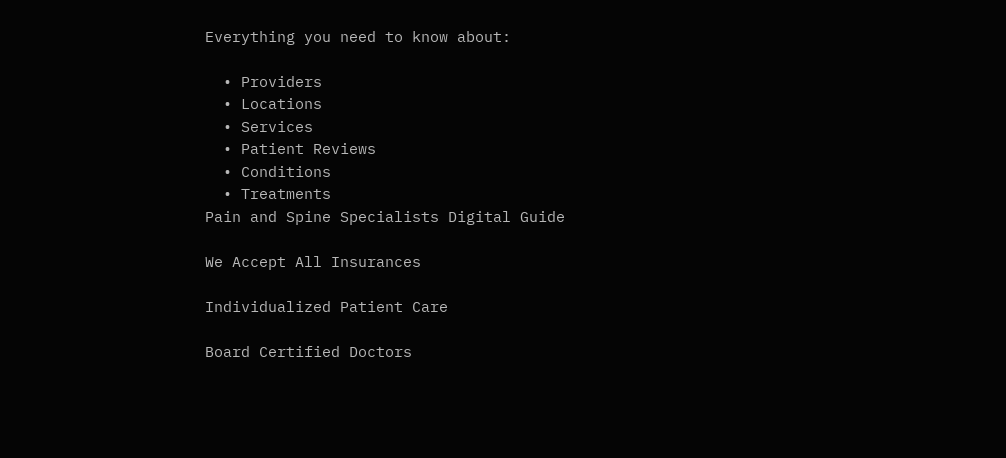Everything you need to know about:

  • Providers
  • Locations
  • Services
  • Patient Reviews
  • Conditions
  • Treatments
Pain and Spine Specialists Digital Guide

We Accept All Insurances

Individualized Patient Care

Board Certified Doctors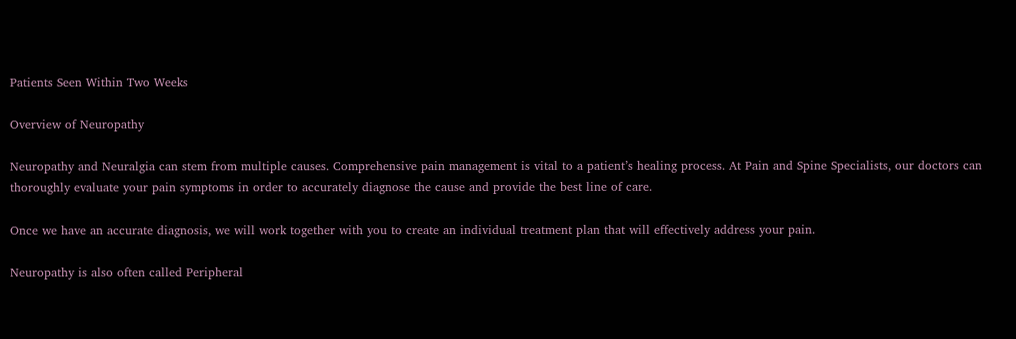Patients Seen Within Two Weeks

Overview of Neuropathy

Neuropathy and Neuralgia can stem from multiple causes. Comprehensive pain management is vital to a patient’s healing process. At Pain and Spine Specialists, our doctors can thoroughly evaluate your pain symptoms in order to accurately diagnose the cause and provide the best line of care.

Once we have an accurate diagnosis, we will work together with you to create an individual treatment plan that will effectively address your pain.

Neuropathy is also often called Peripheral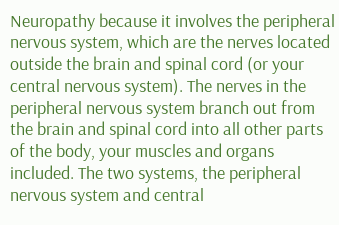Neuropathy because it involves the peripheral nervous system, which are the nerves located outside the brain and spinal cord (or your central nervous system). The nerves in the peripheral nervous system branch out from the brain and spinal cord into all other parts of the body, your muscles and organs included. The two systems, the peripheral nervous system and central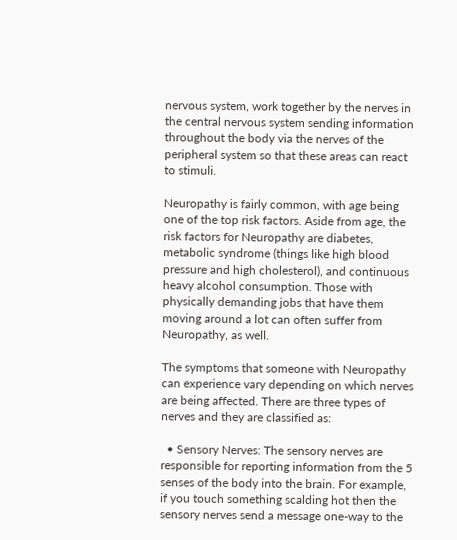nervous system, work together by the nerves in the central nervous system sending information throughout the body via the nerves of the peripheral system so that these areas can react to stimuli.

Neuropathy is fairly common, with age being one of the top risk factors. Aside from age, the risk factors for Neuropathy are diabetes, metabolic syndrome (things like high blood pressure and high cholesterol), and continuous heavy alcohol consumption. Those with physically demanding jobs that have them moving around a lot can often suffer from Neuropathy, as well.

The symptoms that someone with Neuropathy can experience vary depending on which nerves are being affected. There are three types of nerves and they are classified as:

  • Sensory Nerves: The sensory nerves are responsible for reporting information from the 5 senses of the body into the brain. For example, if you touch something scalding hot then the sensory nerves send a message one-way to the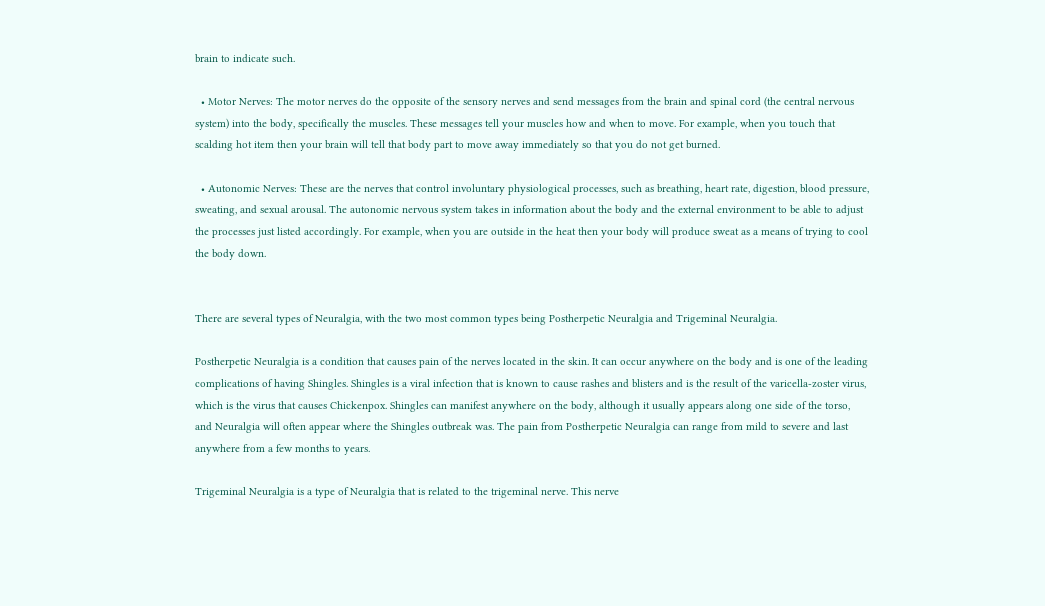brain to indicate such.

  • Motor Nerves: The motor nerves do the opposite of the sensory nerves and send messages from the brain and spinal cord (the central nervous system) into the body, specifically the muscles. These messages tell your muscles how and when to move. For example, when you touch that scalding hot item then your brain will tell that body part to move away immediately so that you do not get burned.

  • Autonomic Nerves: These are the nerves that control involuntary physiological processes, such as breathing, heart rate, digestion, blood pressure, sweating, and sexual arousal. The autonomic nervous system takes in information about the body and the external environment to be able to adjust the processes just listed accordingly. For example, when you are outside in the heat then your body will produce sweat as a means of trying to cool the body down.


There are several types of Neuralgia, with the two most common types being Postherpetic Neuralgia and Trigeminal Neuralgia.

Postherpetic Neuralgia is a condition that causes pain of the nerves located in the skin. It can occur anywhere on the body and is one of the leading complications of having Shingles. Shingles is a viral infection that is known to cause rashes and blisters and is the result of the varicella-zoster virus, which is the virus that causes Chickenpox. Shingles can manifest anywhere on the body, although it usually appears along one side of the torso, and Neuralgia will often appear where the Shingles outbreak was. The pain from Postherpetic Neuralgia can range from mild to severe and last anywhere from a few months to years.

Trigeminal Neuralgia is a type of Neuralgia that is related to the trigeminal nerve. This nerve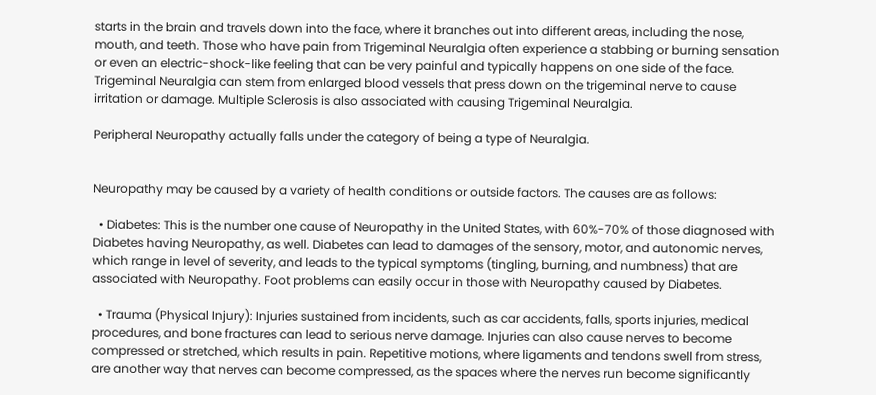starts in the brain and travels down into the face, where it branches out into different areas, including the nose, mouth, and teeth. Those who have pain from Trigeminal Neuralgia often experience a stabbing or burning sensation or even an electric-shock-like feeling that can be very painful and typically happens on one side of the face. Trigeminal Neuralgia can stem from enlarged blood vessels that press down on the trigeminal nerve to cause irritation or damage. Multiple Sclerosis is also associated with causing Trigeminal Neuralgia.

Peripheral Neuropathy actually falls under the category of being a type of Neuralgia.


Neuropathy may be caused by a variety of health conditions or outside factors. The causes are as follows:

  • Diabetes: This is the number one cause of Neuropathy in the United States, with 60%-70% of those diagnosed with Diabetes having Neuropathy, as well. Diabetes can lead to damages of the sensory, motor, and autonomic nerves, which range in level of severity, and leads to the typical symptoms (tingling, burning, and numbness) that are associated with Neuropathy. Foot problems can easily occur in those with Neuropathy caused by Diabetes.

  • Trauma (Physical Injury): Injuries sustained from incidents, such as car accidents, falls, sports injuries, medical procedures, and bone fractures can lead to serious nerve damage. Injuries can also cause nerves to become compressed or stretched, which results in pain. Repetitive motions, where ligaments and tendons swell from stress, are another way that nerves can become compressed, as the spaces where the nerves run become significantly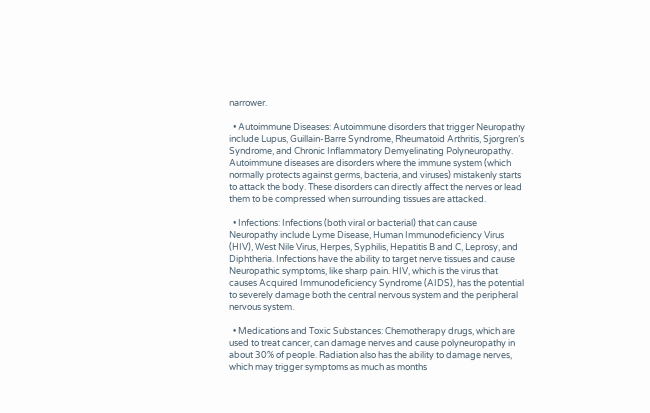narrower.

  • Autoimmune Diseases: Autoimmune disorders that trigger Neuropathy include Lupus, Guillain-Barre Syndrome, Rheumatoid Arthritis, Sjorgren’s Syndrome, and Chronic Inflammatory Demyelinating Polyneuropathy. Autoimmune diseases are disorders where the immune system (which normally protects against germs, bacteria, and viruses) mistakenly starts to attack the body. These disorders can directly affect the nerves or lead them to be compressed when surrounding tissues are attacked.

  • Infections: Infections (both viral or bacterial) that can cause Neuropathy include Lyme Disease, Human Immunodeficiency Virus (HIV), West Nile Virus, Herpes, Syphilis, Hepatitis B and C, Leprosy, and Diphtheria. Infections have the ability to target nerve tissues and cause Neuropathic symptoms, like sharp pain. HIV, which is the virus that causes Acquired Immunodeficiency Syndrome (AIDS), has the potential to severely damage both the central nervous system and the peripheral nervous system.

  • Medications and Toxic Substances: Chemotherapy drugs, which are used to treat cancer, can damage nerves and cause polyneuropathy in about 30% of people. Radiation also has the ability to damage nerves, which may trigger symptoms as much as months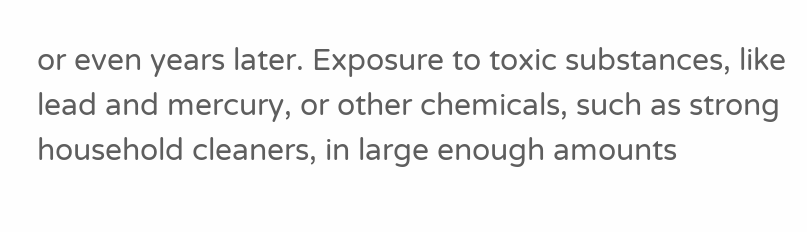or even years later. Exposure to toxic substances, like lead and mercury, or other chemicals, such as strong household cleaners, in large enough amounts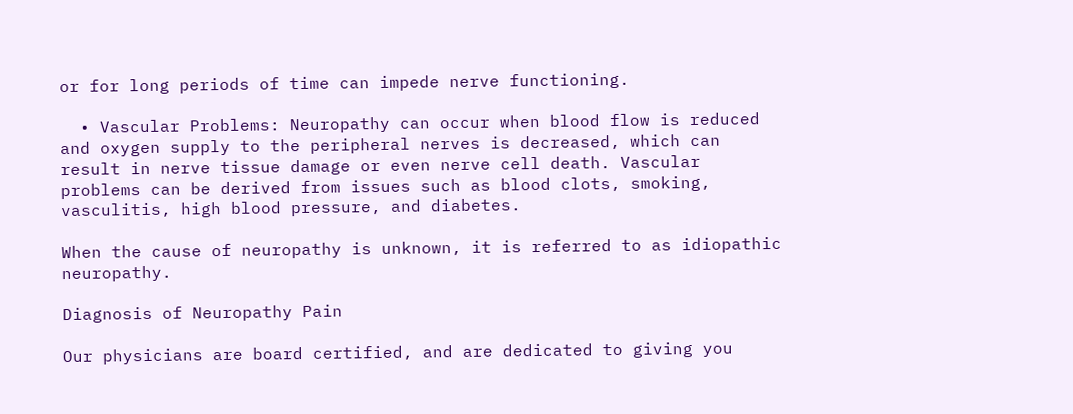or for long periods of time can impede nerve functioning.

  • Vascular Problems: Neuropathy can occur when blood flow is reduced and oxygen supply to the peripheral nerves is decreased, which can result in nerve tissue damage or even nerve cell death. Vascular problems can be derived from issues such as blood clots, smoking, vasculitis, high blood pressure, and diabetes.

When the cause of neuropathy is unknown, it is referred to as idiopathic neuropathy.

Diagnosis of Neuropathy Pain

Our physicians are board certified, and are dedicated to giving you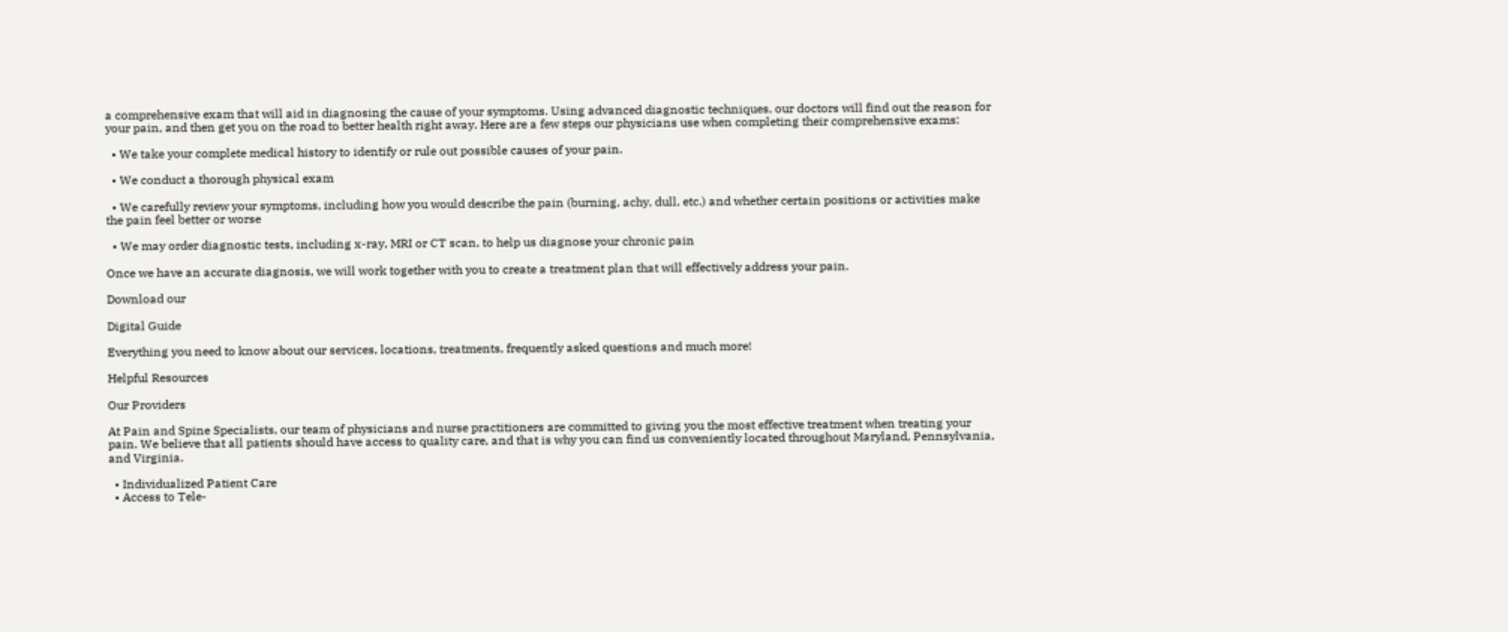a comprehensive exam that will aid in diagnosing the cause of your symptoms. Using advanced diagnostic techniques, our doctors will find out the reason for your pain, and then get you on the road to better health right away. Here are a few steps our physicians use when completing their comprehensive exams:

  • We take your complete medical history to identify or rule out possible causes of your pain.

  • We conduct a thorough physical exam

  • We carefully review your symptoms, including how you would describe the pain (burning, achy, dull, etc.) and whether certain positions or activities make the pain feel better or worse

  • We may order diagnostic tests, including x-ray, MRI or CT scan, to help us diagnose your chronic pain

Once we have an accurate diagnosis, we will work together with you to create a treatment plan that will effectively address your pain.

Download our

Digital Guide

Everything you need to know about our services, locations, treatments, frequently asked questions and much more!

Helpful Resources

Our Providers

At Pain and Spine Specialists, our team of physicians and nurse practitioners are committed to giving you the most effective treatment when treating your pain. We believe that all patients should have access to quality care, and that is why you can find us conveniently located throughout Maryland, Pennsylvania, and Virginia.

  • Individualized Patient Care
  • Access to Tele-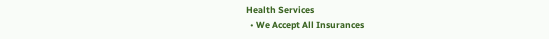Health Services
  • We Accept All Insurances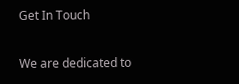Get In Touch

We are dedicated to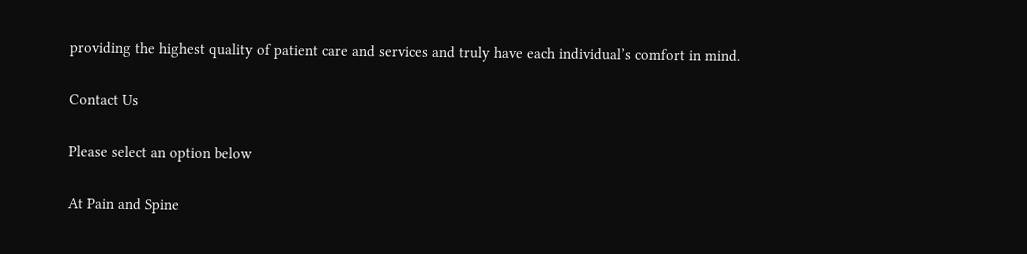providing the highest quality of patient care and services and truly have each individual’s comfort in mind.

Contact Us

Please select an option below

At Pain and Spine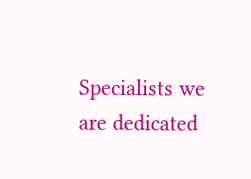Specialists we are dedicated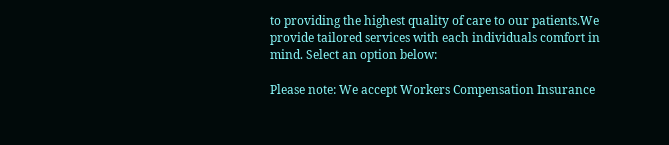to providing the highest quality of care to our patients.We provide tailored services with each individuals comfort in mind. Select an option below:

Please note: We accept Workers Compensation Insurance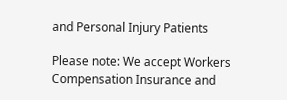and Personal Injury Patients

Please note: We accept Workers Compensation Insurance and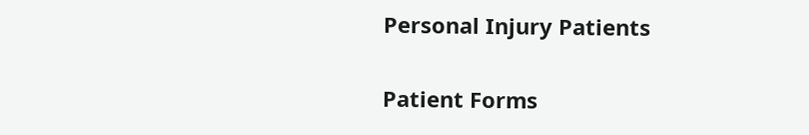Personal Injury Patients

Patient Forms